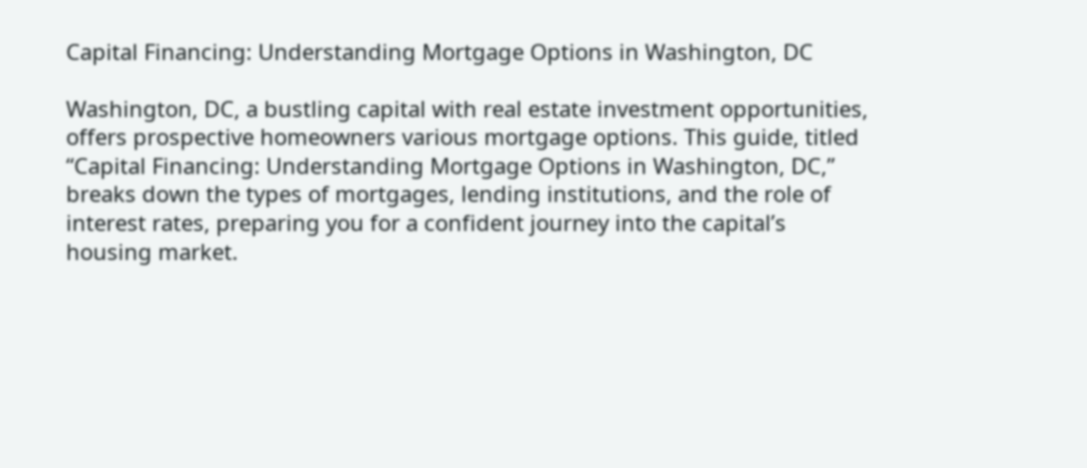Capital Financing: Understanding Mortgage Options in Washington, DC

Washington, DC, a bustling capital with real estate investment opportunities, offers prospective homeowners various mortgage options. This guide, titled “Capital Financing: Understanding Mortgage Options in Washington, DC,” breaks down the types of mortgages, lending institutions, and the role of interest rates, preparing you for a confident journey into the capital’s housing market.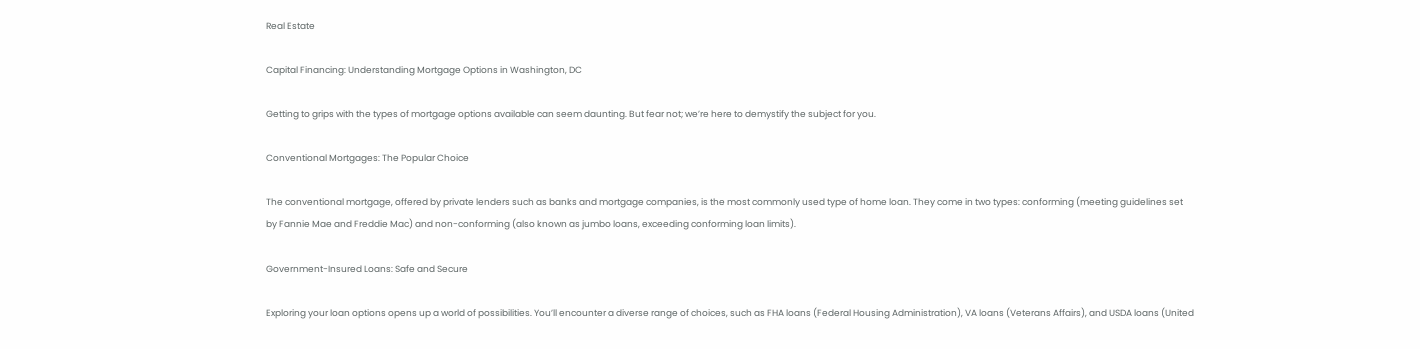Real Estate

Capital Financing: Understanding Mortgage Options in Washington, DC

Getting to grips with the types of mortgage options available can seem daunting. But fear not; we’re here to demystify the subject for you.

Conventional Mortgages: The Popular Choice

The conventional mortgage, offered by private lenders such as banks and mortgage companies, is the most commonly used type of home loan. They come in two types: conforming (meeting guidelines set by Fannie Mae and Freddie Mac) and non-conforming (also known as jumbo loans, exceeding conforming loan limits).

Government-Insured Loans: Safe and Secure

Exploring your loan options opens up a world of possibilities. You’ll encounter a diverse range of choices, such as FHA loans (Federal Housing Administration), VA loans (Veterans Affairs), and USDA loans (United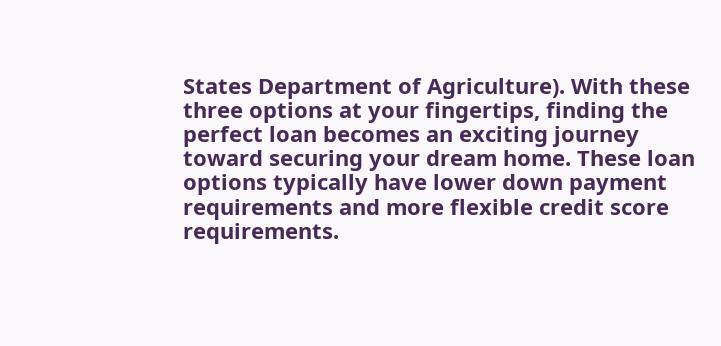States Department of Agriculture). With these three options at your fingertips, finding the perfect loan becomes an exciting journey toward securing your dream home. These loan options typically have lower down payment requirements and more flexible credit score requirements.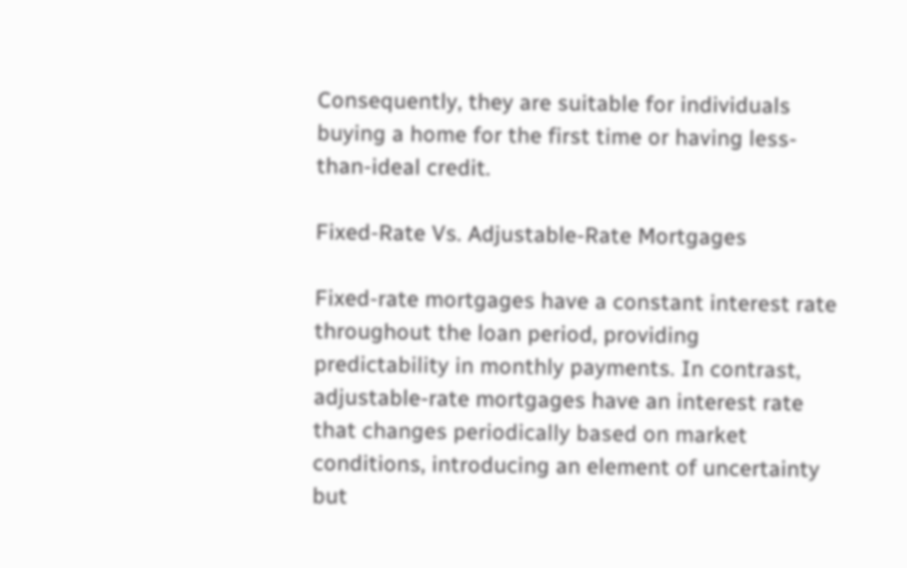Consequently, they are suitable for individuals buying a home for the first time or having less-than-ideal credit.

Fixed-Rate Vs. Adjustable-Rate Mortgages

Fixed-rate mortgages have a constant interest rate throughout the loan period, providing predictability in monthly payments. In contrast, adjustable-rate mortgages have an interest rate that changes periodically based on market conditions, introducing an element of uncertainty but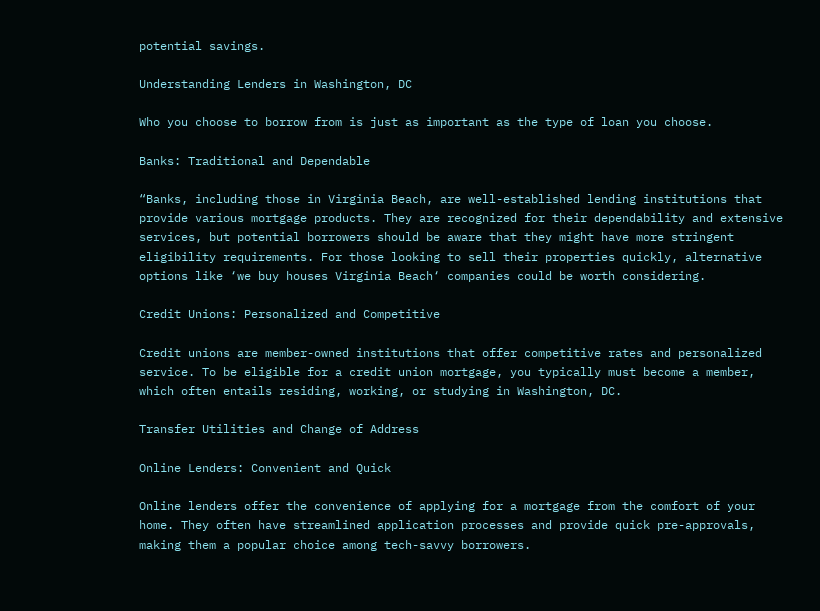potential savings.

Understanding Lenders in Washington, DC

Who you choose to borrow from is just as important as the type of loan you choose.

Banks: Traditional and Dependable

“Banks, including those in Virginia Beach, are well-established lending institutions that provide various mortgage products. They are recognized for their dependability and extensive services, but potential borrowers should be aware that they might have more stringent eligibility requirements. For those looking to sell their properties quickly, alternative options like ‘we buy houses Virginia Beach‘ companies could be worth considering.

Credit Unions: Personalized and Competitive

Credit unions are member-owned institutions that offer competitive rates and personalized service. To be eligible for a credit union mortgage, you typically must become a member, which often entails residing, working, or studying in Washington, DC.

Transfer Utilities and Change of Address

Online Lenders: Convenient and Quick

Online lenders offer the convenience of applying for a mortgage from the comfort of your home. They often have streamlined application processes and provide quick pre-approvals, making them a popular choice among tech-savvy borrowers.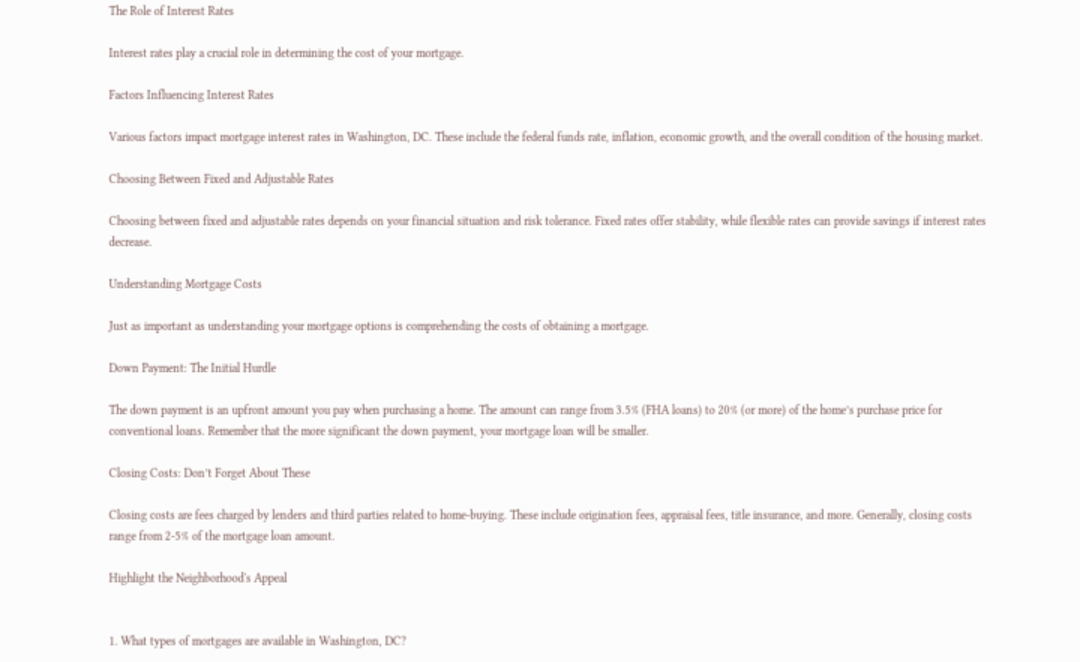The Role of Interest Rates

Interest rates play a crucial role in determining the cost of your mortgage.

Factors Influencing Interest Rates

Various factors impact mortgage interest rates in Washington, DC. These include the federal funds rate, inflation, economic growth, and the overall condition of the housing market.

Choosing Between Fixed and Adjustable Rates

Choosing between fixed and adjustable rates depends on your financial situation and risk tolerance. Fixed rates offer stability, while flexible rates can provide savings if interest rates decrease.

Understanding Mortgage Costs

Just as important as understanding your mortgage options is comprehending the costs of obtaining a mortgage.

Down Payment: The Initial Hurdle

The down payment is an upfront amount you pay when purchasing a home. The amount can range from 3.5% (FHA loans) to 20% (or more) of the home’s purchase price for conventional loans. Remember that the more significant the down payment, your mortgage loan will be smaller.

Closing Costs: Don’t Forget About These

Closing costs are fees charged by lenders and third parties related to home-buying. These include origination fees, appraisal fees, title insurance, and more. Generally, closing costs range from 2-5% of the mortgage loan amount.

Highlight the Neighborhood's Appeal


1. What types of mortgages are available in Washington, DC?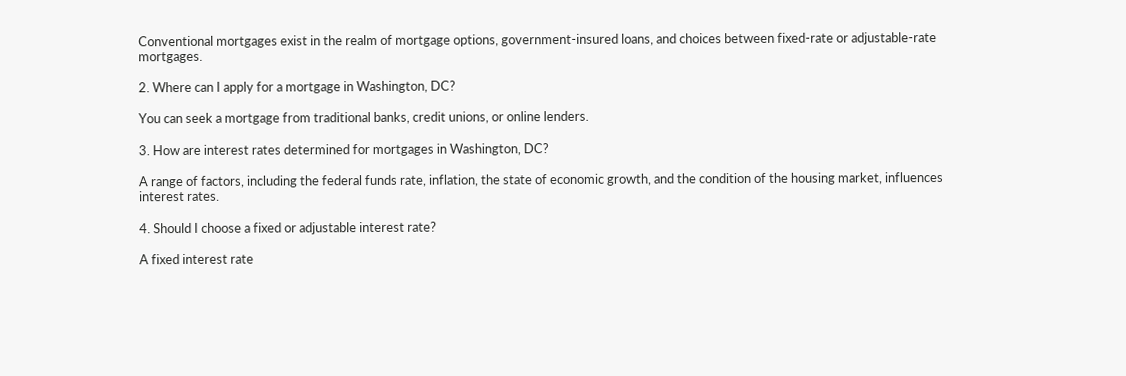Conventional mortgages exist in the realm of mortgage options, government-insured loans, and choices between fixed-rate or adjustable-rate mortgages.

2. Where can I apply for a mortgage in Washington, DC?

You can seek a mortgage from traditional banks, credit unions, or online lenders.

3. How are interest rates determined for mortgages in Washington, DC?

A range of factors, including the federal funds rate, inflation, the state of economic growth, and the condition of the housing market, influences interest rates.

4. Should I choose a fixed or adjustable interest rate?

A fixed interest rate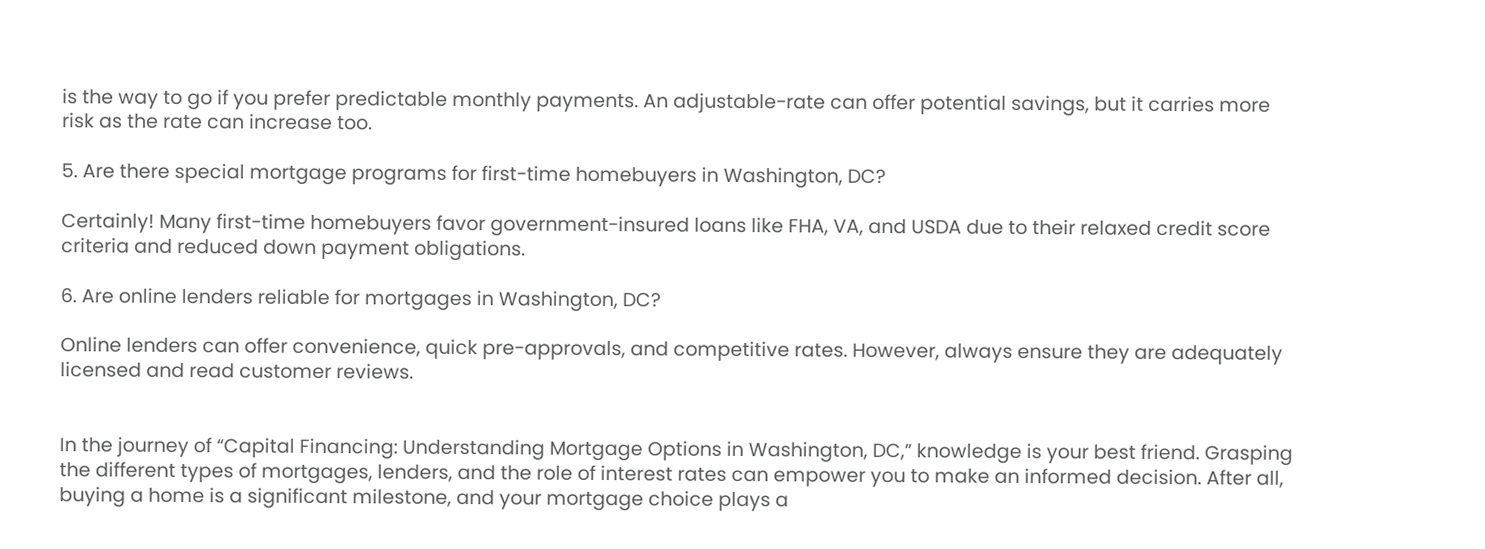is the way to go if you prefer predictable monthly payments. An adjustable-rate can offer potential savings, but it carries more risk as the rate can increase too.

5. Are there special mortgage programs for first-time homebuyers in Washington, DC?

Certainly! Many first-time homebuyers favor government-insured loans like FHA, VA, and USDA due to their relaxed credit score criteria and reduced down payment obligations.

6. Are online lenders reliable for mortgages in Washington, DC?

Online lenders can offer convenience, quick pre-approvals, and competitive rates. However, always ensure they are adequately licensed and read customer reviews.


In the journey of “Capital Financing: Understanding Mortgage Options in Washington, DC,” knowledge is your best friend. Grasping the different types of mortgages, lenders, and the role of interest rates can empower you to make an informed decision. After all, buying a home is a significant milestone, and your mortgage choice plays a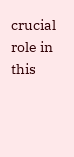crucial role in this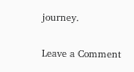journey.

Leave a Comment